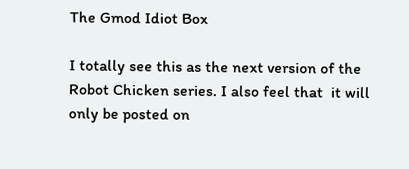The Gmod Idiot Box

I totally see this as the next version of the Robot Chicken series. I also feel that  it will only be posted on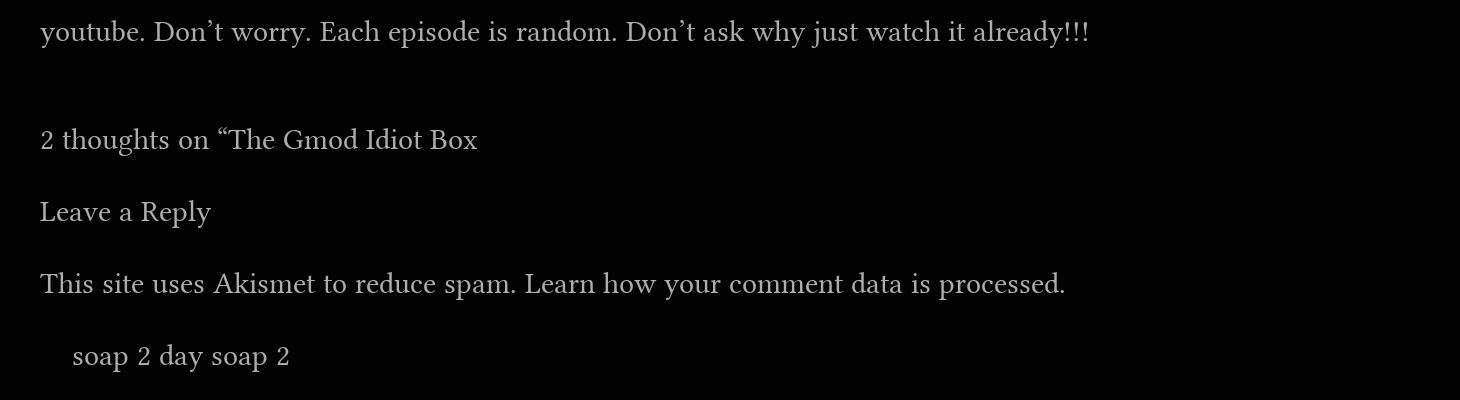youtube. Don’t worry. Each episode is random. Don’t ask why just watch it already!!!


2 thoughts on “The Gmod Idiot Box

Leave a Reply

This site uses Akismet to reduce spam. Learn how your comment data is processed.

    soap 2 day soap 2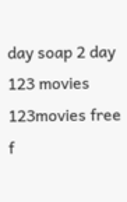day soap 2 day 123 movies 123movies free f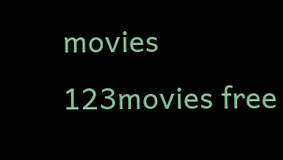movies 123movies free